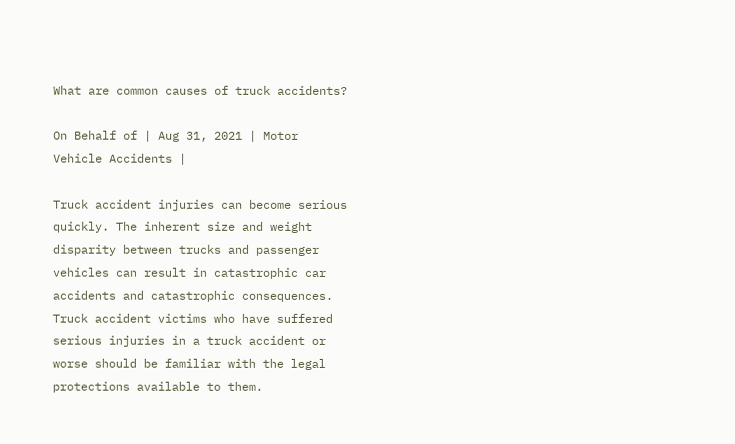What are common causes of truck accidents?

On Behalf of | Aug 31, 2021 | Motor Vehicle Accidents |

Truck accident injuries can become serious quickly. The inherent size and weight disparity between trucks and passenger vehicles can result in catastrophic car accidents and catastrophic consequences. Truck accident victims who have suffered serious injuries in a truck accident or worse should be familiar with the legal protections available to them.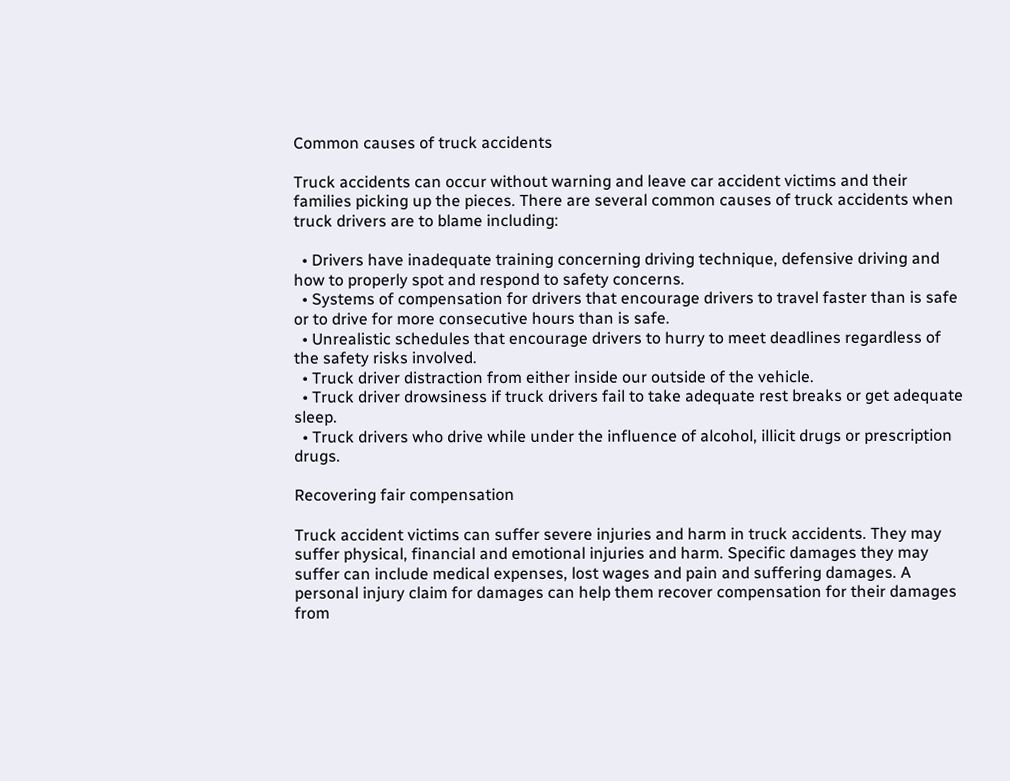Common causes of truck accidents

Truck accidents can occur without warning and leave car accident victims and their families picking up the pieces. There are several common causes of truck accidents when truck drivers are to blame including:

  • Drivers have inadequate training concerning driving technique, defensive driving and how to properly spot and respond to safety concerns.
  • Systems of compensation for drivers that encourage drivers to travel faster than is safe or to drive for more consecutive hours than is safe.
  • Unrealistic schedules that encourage drivers to hurry to meet deadlines regardless of the safety risks involved.
  • Truck driver distraction from either inside our outside of the vehicle.
  • Truck driver drowsiness if truck drivers fail to take adequate rest breaks or get adequate sleep.
  • Truck drivers who drive while under the influence of alcohol, illicit drugs or prescription drugs.

Recovering fair compensation

Truck accident victims can suffer severe injuries and harm in truck accidents. They may suffer physical, financial and emotional injuries and harm. Specific damages they may suffer can include medical expenses, lost wages and pain and suffering damages. A personal injury claim for damages can help them recover compensation for their damages from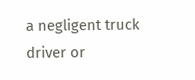a negligent truck driver or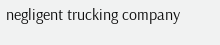negligent trucking company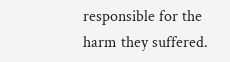responsible for the harm they suffered.